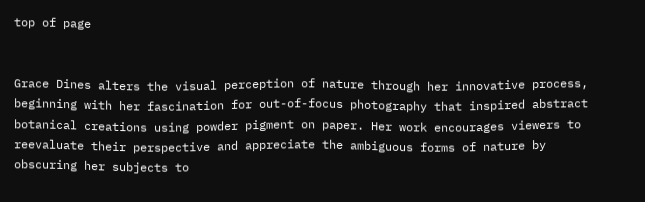top of page


Grace Dines alters the visual perception of nature through her innovative process, beginning with her fascination for out-of-focus photography that inspired abstract botanical creations using powder pigment on paper. Her work encourages viewers to reevaluate their perspective and appreciate the ambiguous forms of nature by obscuring her subjects to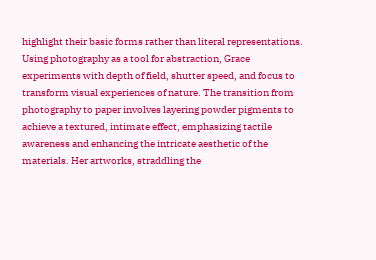highlight their basic forms rather than literal representations. Using photography as a tool for abstraction, Grace experiments with depth of field, shutter speed, and focus to transform visual experiences of nature. The transition from photography to paper involves layering powder pigments to achieve a textured, intimate effect, emphasizing tactile awareness and enhancing the intricate aesthetic of the materials. Her artworks, straddling the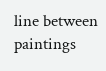line between paintings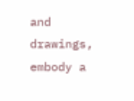and drawings, embody a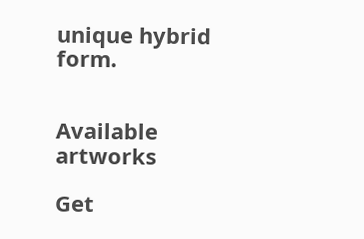unique hybrid form.


Available artworks

Get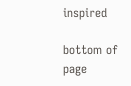inspired

bottom of page